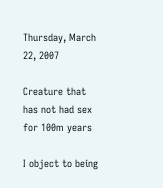Thursday, March 22, 2007

Creature that has not had sex for 100m years

I object to being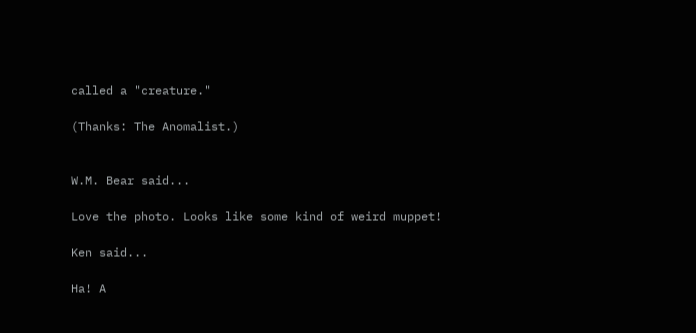called a "creature."

(Thanks: The Anomalist.)


W.M. Bear said...

Love the photo. Looks like some kind of weird muppet!

Ken said...

Ha! A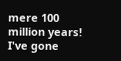mere 100 million years! I've gone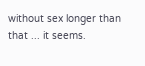without sex longer than that ... it seems.